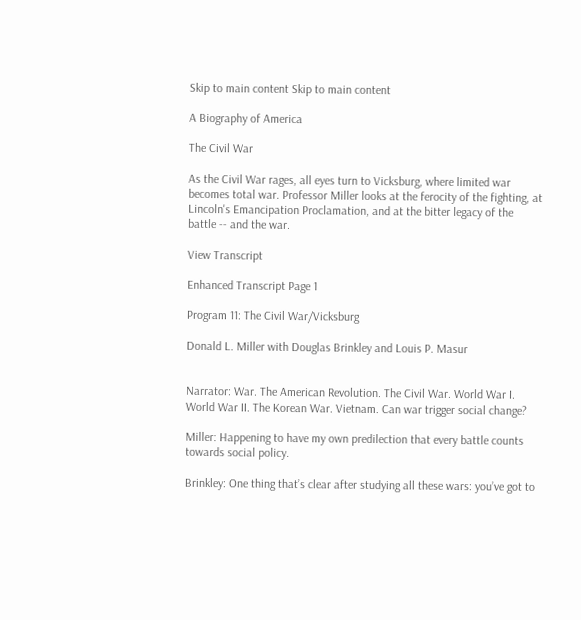Skip to main content Skip to main content

A Biography of America

The Civil War

As the Civil War rages, all eyes turn to Vicksburg, where limited war becomes total war. Professor Miller looks at the ferocity of the fighting, at Lincoln's Emancipation Proclamation, and at the bitter legacy of the battle -- and the war.

View Transcript

Enhanced Transcript Page 1

Program 11: The Civil War/Vicksburg

Donald L. Miller with Douglas Brinkley and Louis P. Masur


Narrator: War. The American Revolution. The Civil War. World War I. World War II. The Korean War. Vietnam. Can war trigger social change?

Miller: Happening to have my own predilection that every battle counts towards social policy.

Brinkley: One thing that’s clear after studying all these wars: you’ve got to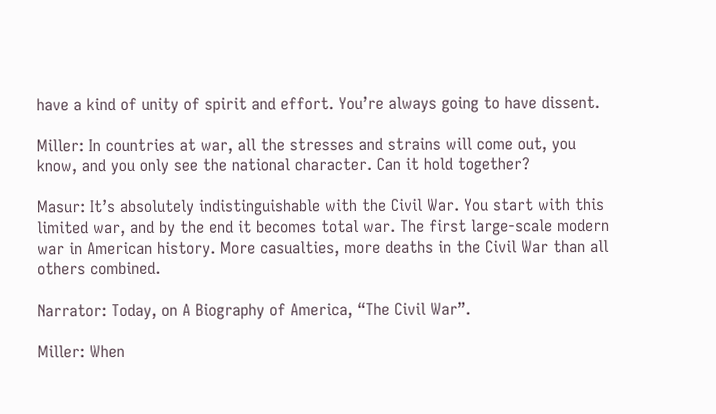have a kind of unity of spirit and effort. You’re always going to have dissent.

Miller: In countries at war, all the stresses and strains will come out, you know, and you only see the national character. Can it hold together?

Masur: It’s absolutely indistinguishable with the Civil War. You start with this limited war, and by the end it becomes total war. The first large-scale modern war in American history. More casualties, more deaths in the Civil War than all others combined.

Narrator: Today, on A Biography of America, “The Civil War”.

Miller: When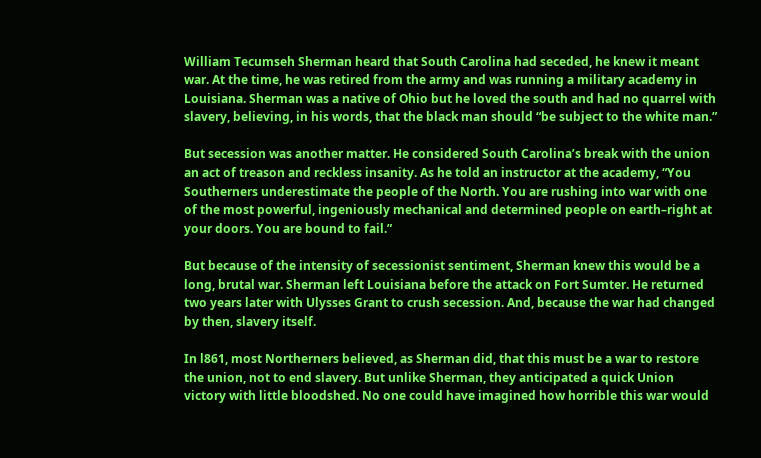William Tecumseh Sherman heard that South Carolina had seceded, he knew it meant war. At the time, he was retired from the army and was running a military academy in Louisiana. Sherman was a native of Ohio but he loved the south and had no quarrel with slavery, believing, in his words, that the black man should “be subject to the white man.”

But secession was another matter. He considered South Carolina’s break with the union an act of treason and reckless insanity. As he told an instructor at the academy, “You Southerners underestimate the people of the North. You are rushing into war with one of the most powerful, ingeniously mechanical and determined people on earth–right at your doors. You are bound to fail.”

But because of the intensity of secessionist sentiment, Sherman knew this would be a long, brutal war. Sherman left Louisiana before the attack on Fort Sumter. He returned two years later with Ulysses Grant to crush secession. And, because the war had changed by then, slavery itself.

In l861, most Northerners believed, as Sherman did, that this must be a war to restore the union, not to end slavery. But unlike Sherman, they anticipated a quick Union victory with little bloodshed. No one could have imagined how horrible this war would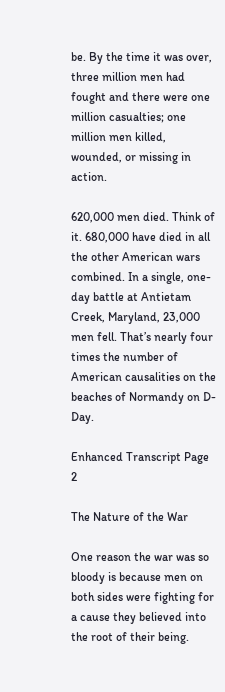be. By the time it was over, three million men had fought and there were one million casualties; one million men killed, wounded, or missing in action.

620,000 men died. Think of it. 680,000 have died in all the other American wars combined. In a single, one-day battle at Antietam Creek, Maryland, 23,000 men fell. That’s nearly four times the number of American causalities on the beaches of Normandy on D-Day.

Enhanced Transcript Page 2

The Nature of the War

One reason the war was so bloody is because men on both sides were fighting for a cause they believed into the root of their being.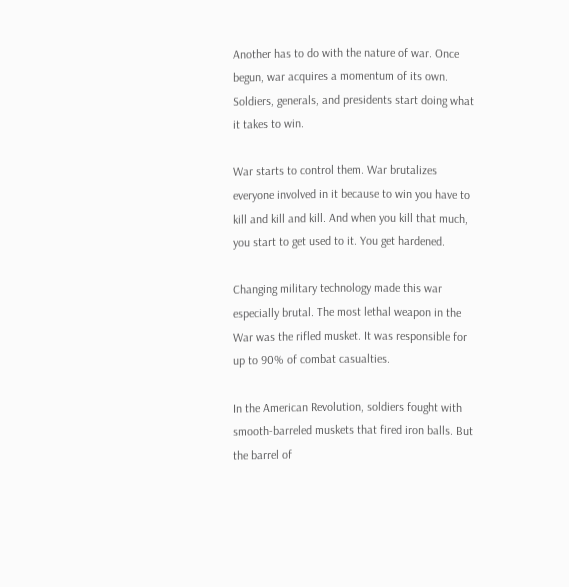Another has to do with the nature of war. Once begun, war acquires a momentum of its own. Soldiers, generals, and presidents start doing what it takes to win.

War starts to control them. War brutalizes everyone involved in it because to win you have to kill and kill and kill. And when you kill that much, you start to get used to it. You get hardened.

Changing military technology made this war especially brutal. The most lethal weapon in the War was the rifled musket. It was responsible for up to 90% of combat casualties.

In the American Revolution, soldiers fought with smooth-barreled muskets that fired iron balls. But the barrel of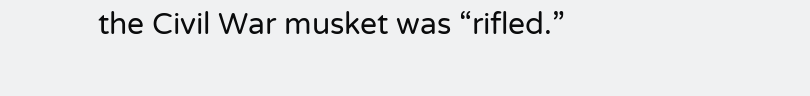the Civil War musket was “rifled.”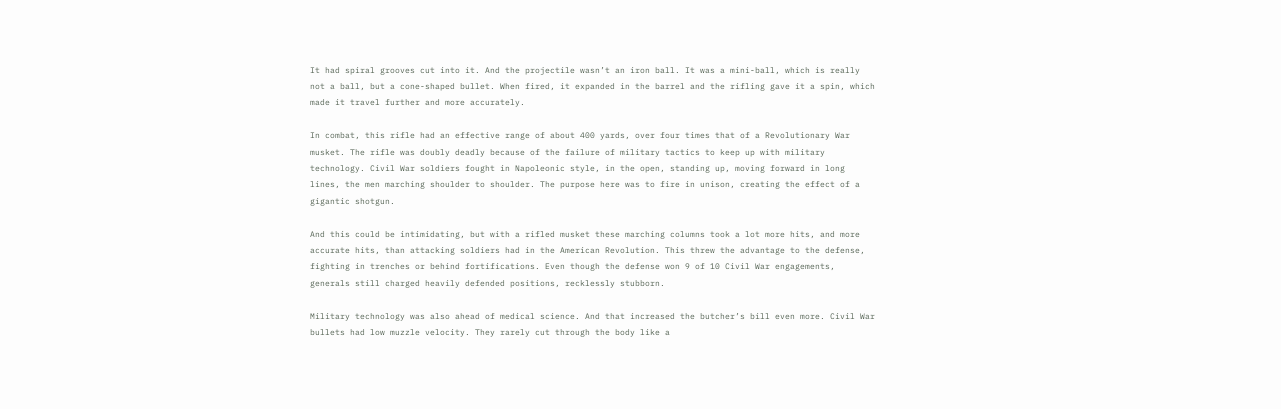It had spiral grooves cut into it. And the projectile wasn’t an iron ball. It was a mini-ball, which is really not a ball, but a cone-shaped bullet. When fired, it expanded in the barrel and the rifling gave it a spin, which made it travel further and more accurately.

In combat, this rifle had an effective range of about 400 yards, over four times that of a Revolutionary War musket. The rifle was doubly deadly because of the failure of military tactics to keep up with military technology. Civil War soldiers fought in Napoleonic style, in the open, standing up, moving forward in long lines, the men marching shoulder to shoulder. The purpose here was to fire in unison, creating the effect of a gigantic shotgun.

And this could be intimidating, but with a rifled musket these marching columns took a lot more hits, and more accurate hits, than attacking soldiers had in the American Revolution. This threw the advantage to the defense, fighting in trenches or behind fortifications. Even though the defense won 9 of 10 Civil War engagements, generals still charged heavily defended positions, recklessly stubborn.

Military technology was also ahead of medical science. And that increased the butcher’s bill even more. Civil War bullets had low muzzle velocity. They rarely cut through the body like a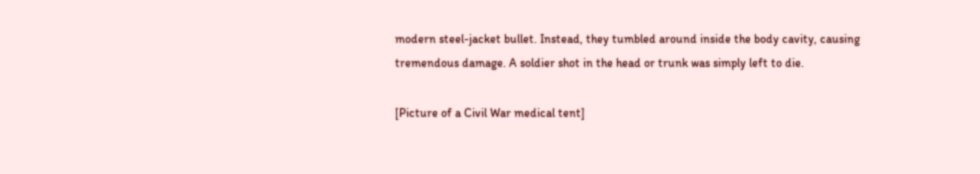modern steel-jacket bullet. Instead, they tumbled around inside the body cavity, causing tremendous damage. A soldier shot in the head or trunk was simply left to die.

[Picture of a Civil War medical tent]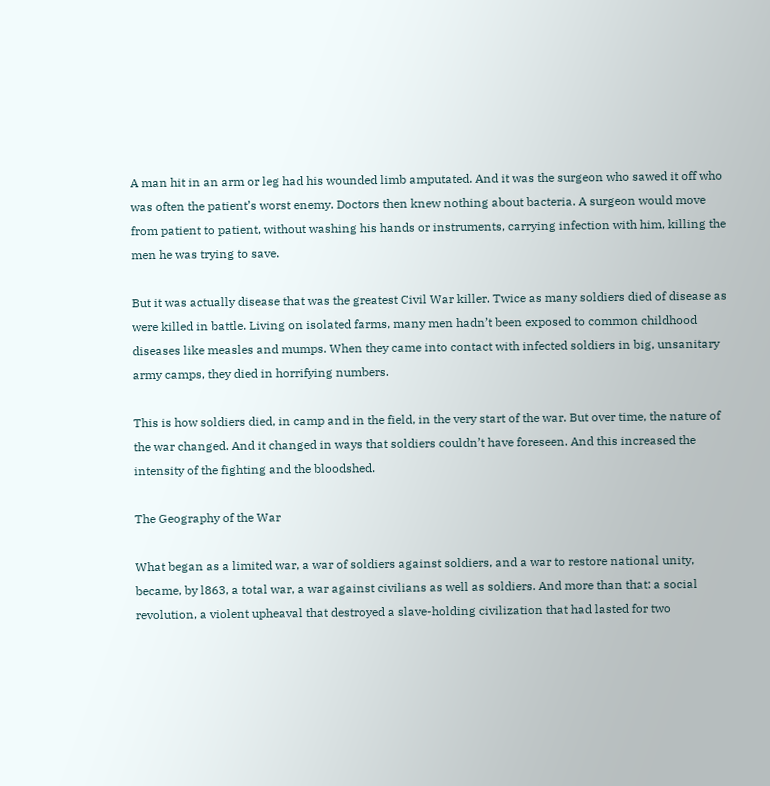A man hit in an arm or leg had his wounded limb amputated. And it was the surgeon who sawed it off who was often the patient’s worst enemy. Doctors then knew nothing about bacteria. A surgeon would move from patient to patient, without washing his hands or instruments, carrying infection with him, killing the men he was trying to save.

But it was actually disease that was the greatest Civil War killer. Twice as many soldiers died of disease as were killed in battle. Living on isolated farms, many men hadn’t been exposed to common childhood diseases like measles and mumps. When they came into contact with infected soldiers in big, unsanitary army camps, they died in horrifying numbers.

This is how soldiers died, in camp and in the field, in the very start of the war. But over time, the nature of the war changed. And it changed in ways that soldiers couldn’t have foreseen. And this increased the intensity of the fighting and the bloodshed.

The Geography of the War

What began as a limited war, a war of soldiers against soldiers, and a war to restore national unity, became, by l863, a total war, a war against civilians as well as soldiers. And more than that: a social revolution, a violent upheaval that destroyed a slave-holding civilization that had lasted for two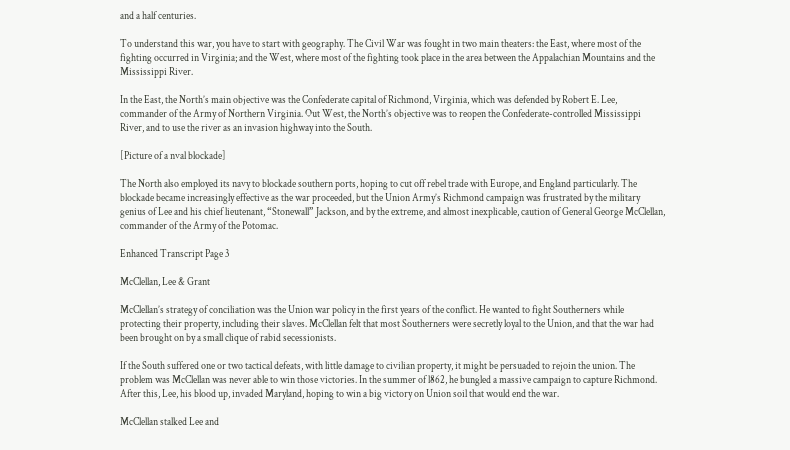and a half centuries.

To understand this war, you have to start with geography. The Civil War was fought in two main theaters: the East, where most of the fighting occurred in Virginia; and the West, where most of the fighting took place in the area between the Appalachian Mountains and the Mississippi River.

In the East, the North’s main objective was the Confederate capital of Richmond, Virginia, which was defended by Robert E. Lee, commander of the Army of Northern Virginia. Out West, the North’s objective was to reopen the Confederate-controlled Mississippi River, and to use the river as an invasion highway into the South.

[Picture of a nval blockade]

The North also employed its navy to blockade southern ports, hoping to cut off rebel trade with Europe, and England particularly. The blockade became increasingly effective as the war proceeded, but the Union Army’s Richmond campaign was frustrated by the military genius of Lee and his chief lieutenant, “Stonewall” Jackson, and by the extreme, and almost inexplicable, caution of General George McClellan, commander of the Army of the Potomac.

Enhanced Transcript Page 3

McClellan, Lee & Grant

McClellan’s strategy of conciliation was the Union war policy in the first years of the conflict. He wanted to fight Southerners while protecting their property, including their slaves. McClellan felt that most Southerners were secretly loyal to the Union, and that the war had been brought on by a small clique of rabid secessionists.

If the South suffered one or two tactical defeats, with little damage to civilian property, it might be persuaded to rejoin the union. The problem was McClellan was never able to win those victories. In the summer of l862, he bungled a massive campaign to capture Richmond. After this, Lee, his blood up, invaded Maryland, hoping to win a big victory on Union soil that would end the war.

McClellan stalked Lee and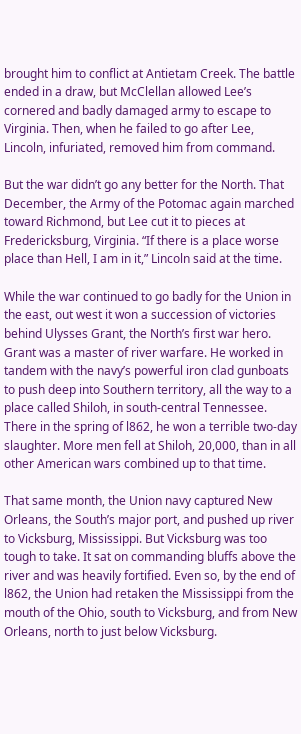brought him to conflict at Antietam Creek. The battle ended in a draw, but McClellan allowed Lee’s cornered and badly damaged army to escape to Virginia. Then, when he failed to go after Lee, Lincoln, infuriated, removed him from command.

But the war didn’t go any better for the North. That December, the Army of the Potomac again marched toward Richmond, but Lee cut it to pieces at Fredericksburg, Virginia. “If there is a place worse place than Hell, I am in it,” Lincoln said at the time.

While the war continued to go badly for the Union in the east, out west it won a succession of victories behind Ulysses Grant, the North’s first war hero. Grant was a master of river warfare. He worked in tandem with the navy’s powerful iron clad gunboats to push deep into Southern territory, all the way to a place called Shiloh, in south-central Tennessee. There in the spring of l862, he won a terrible two-day slaughter. More men fell at Shiloh, 20,000, than in all other American wars combined up to that time.

That same month, the Union navy captured New Orleans, the South’s major port, and pushed up river to Vicksburg, Mississippi. But Vicksburg was too tough to take. It sat on commanding bluffs above the river and was heavily fortified. Even so, by the end of l862, the Union had retaken the Mississippi from the mouth of the Ohio, south to Vicksburg, and from New Orleans, north to just below Vicksburg.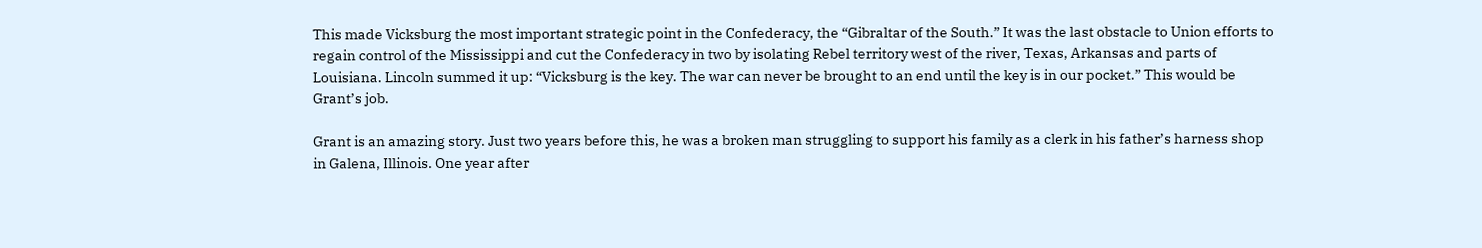This made Vicksburg the most important strategic point in the Confederacy, the “Gibraltar of the South.” It was the last obstacle to Union efforts to regain control of the Mississippi and cut the Confederacy in two by isolating Rebel territory west of the river, Texas, Arkansas and parts of Louisiana. Lincoln summed it up: “Vicksburg is the key. The war can never be brought to an end until the key is in our pocket.” This would be Grant’s job.

Grant is an amazing story. Just two years before this, he was a broken man struggling to support his family as a clerk in his father’s harness shop in Galena, Illinois. One year after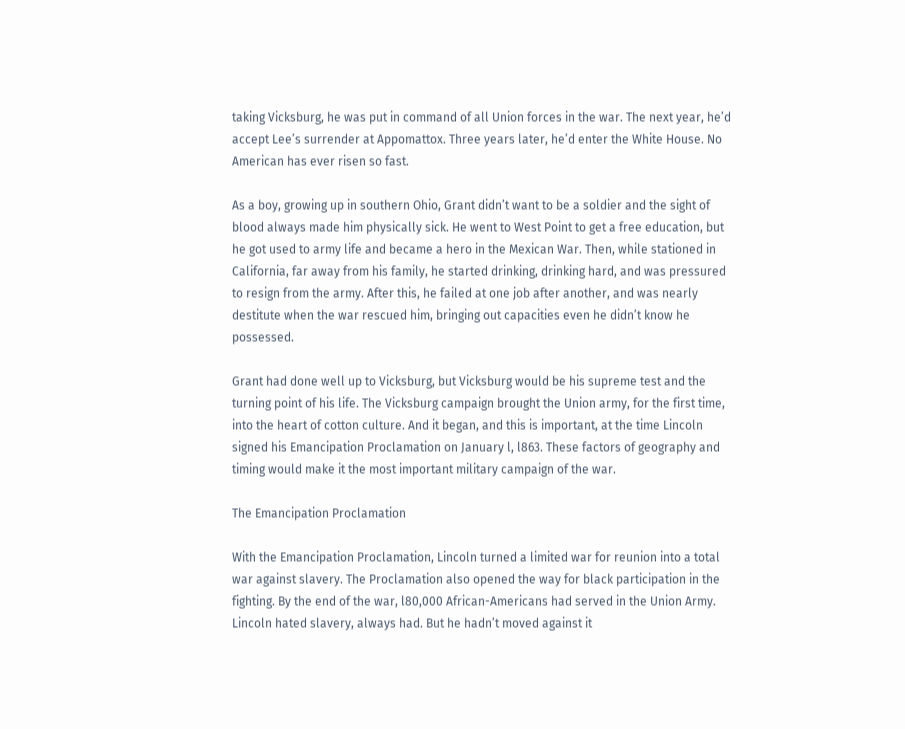taking Vicksburg, he was put in command of all Union forces in the war. The next year, he’d accept Lee’s surrender at Appomattox. Three years later, he’d enter the White House. No American has ever risen so fast.

As a boy, growing up in southern Ohio, Grant didn’t want to be a soldier and the sight of blood always made him physically sick. He went to West Point to get a free education, but he got used to army life and became a hero in the Mexican War. Then, while stationed in California, far away from his family, he started drinking, drinking hard, and was pressured to resign from the army. After this, he failed at one job after another, and was nearly destitute when the war rescued him, bringing out capacities even he didn’t know he possessed.

Grant had done well up to Vicksburg, but Vicksburg would be his supreme test and the turning point of his life. The Vicksburg campaign brought the Union army, for the first time, into the heart of cotton culture. And it began, and this is important, at the time Lincoln signed his Emancipation Proclamation on January l, l863. These factors of geography and timing would make it the most important military campaign of the war.

The Emancipation Proclamation

With the Emancipation Proclamation, Lincoln turned a limited war for reunion into a total war against slavery. The Proclamation also opened the way for black participation in the fighting. By the end of the war, l80,000 African-Americans had served in the Union Army. Lincoln hated slavery, always had. But he hadn’t moved against it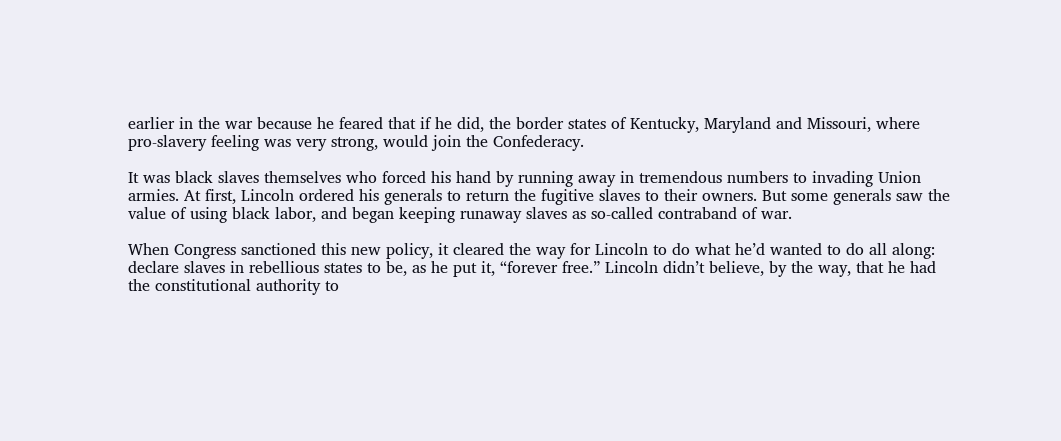earlier in the war because he feared that if he did, the border states of Kentucky, Maryland and Missouri, where pro-slavery feeling was very strong, would join the Confederacy.

It was black slaves themselves who forced his hand by running away in tremendous numbers to invading Union armies. At first, Lincoln ordered his generals to return the fugitive slaves to their owners. But some generals saw the value of using black labor, and began keeping runaway slaves as so-called contraband of war.

When Congress sanctioned this new policy, it cleared the way for Lincoln to do what he’d wanted to do all along: declare slaves in rebellious states to be, as he put it, “forever free.” Lincoln didn’t believe, by the way, that he had the constitutional authority to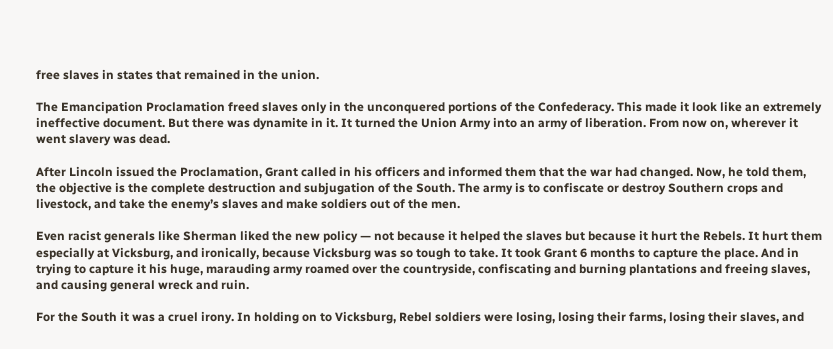free slaves in states that remained in the union.

The Emancipation Proclamation freed slaves only in the unconquered portions of the Confederacy. This made it look like an extremely ineffective document. But there was dynamite in it. It turned the Union Army into an army of liberation. From now on, wherever it went slavery was dead.

After Lincoln issued the Proclamation, Grant called in his officers and informed them that the war had changed. Now, he told them, the objective is the complete destruction and subjugation of the South. The army is to confiscate or destroy Southern crops and livestock, and take the enemy’s slaves and make soldiers out of the men.

Even racist generals like Sherman liked the new policy — not because it helped the slaves but because it hurt the Rebels. It hurt them especially at Vicksburg, and ironically, because Vicksburg was so tough to take. It took Grant 6 months to capture the place. And in trying to capture it his huge, marauding army roamed over the countryside, confiscating and burning plantations and freeing slaves, and causing general wreck and ruin.

For the South it was a cruel irony. In holding on to Vicksburg, Rebel soldiers were losing, losing their farms, losing their slaves, and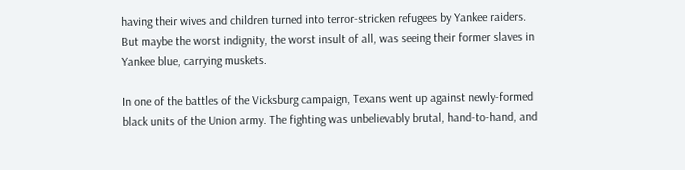having their wives and children turned into terror-stricken refugees by Yankee raiders. But maybe the worst indignity, the worst insult of all, was seeing their former slaves in Yankee blue, carrying muskets.

In one of the battles of the Vicksburg campaign, Texans went up against newly-formed black units of the Union army. The fighting was unbelievably brutal, hand-to-hand, and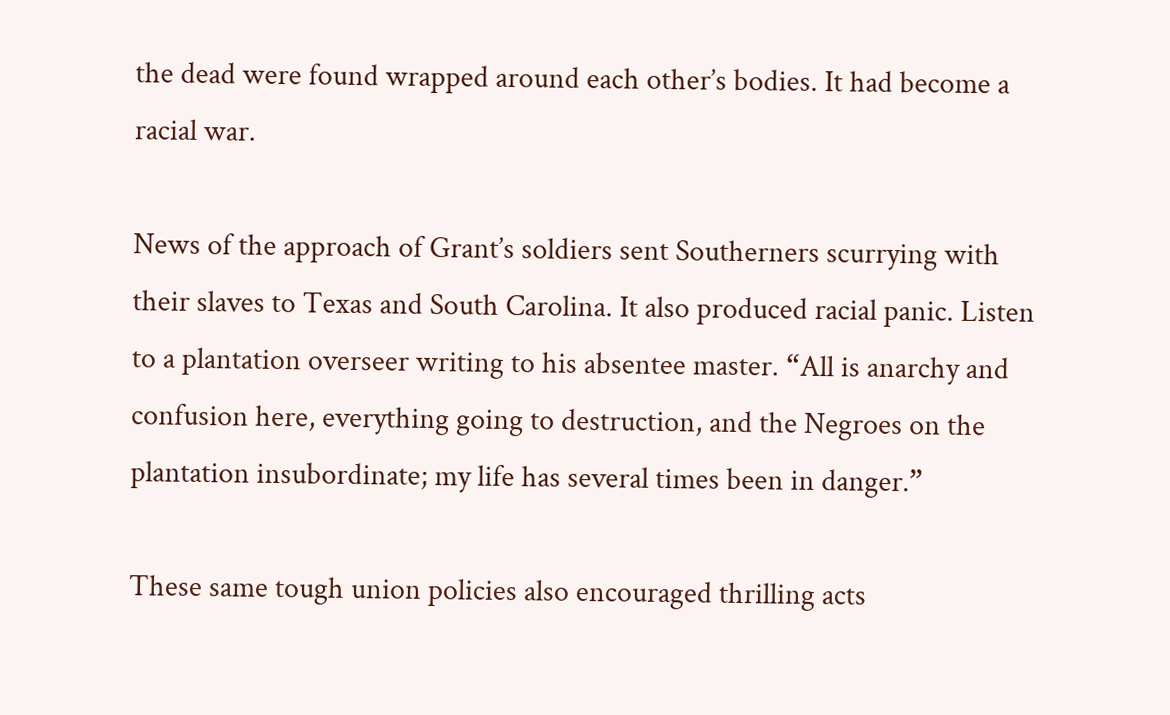the dead were found wrapped around each other’s bodies. It had become a racial war.

News of the approach of Grant’s soldiers sent Southerners scurrying with their slaves to Texas and South Carolina. It also produced racial panic. Listen to a plantation overseer writing to his absentee master. “All is anarchy and confusion here, everything going to destruction, and the Negroes on the plantation insubordinate; my life has several times been in danger.”

These same tough union policies also encouraged thrilling acts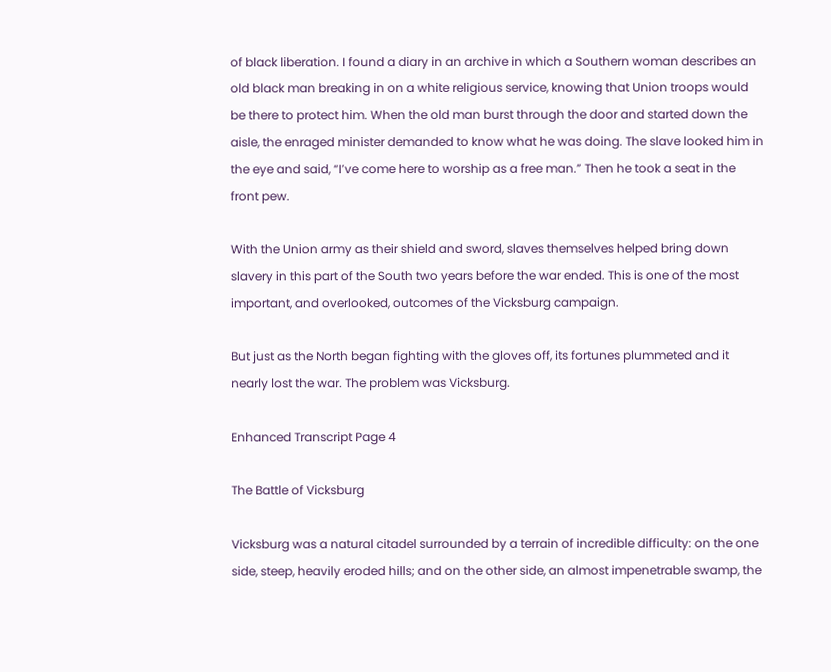of black liberation. I found a diary in an archive in which a Southern woman describes an old black man breaking in on a white religious service, knowing that Union troops would be there to protect him. When the old man burst through the door and started down the aisle, the enraged minister demanded to know what he was doing. The slave looked him in the eye and said, “I’ve come here to worship as a free man.” Then he took a seat in the front pew.

With the Union army as their shield and sword, slaves themselves helped bring down slavery in this part of the South two years before the war ended. This is one of the most important, and overlooked, outcomes of the Vicksburg campaign.

But just as the North began fighting with the gloves off, its fortunes plummeted and it nearly lost the war. The problem was Vicksburg.

Enhanced Transcript Page 4

The Battle of Vicksburg

Vicksburg was a natural citadel surrounded by a terrain of incredible difficulty: on the one side, steep, heavily eroded hills; and on the other side, an almost impenetrable swamp, the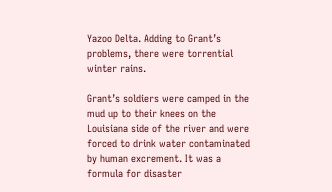Yazoo Delta. Adding to Grant’s problems, there were torrential winter rains.

Grant’s soldiers were camped in the mud up to their knees on the Louisiana side of the river and were forced to drink water contaminated by human excrement. It was a formula for disaster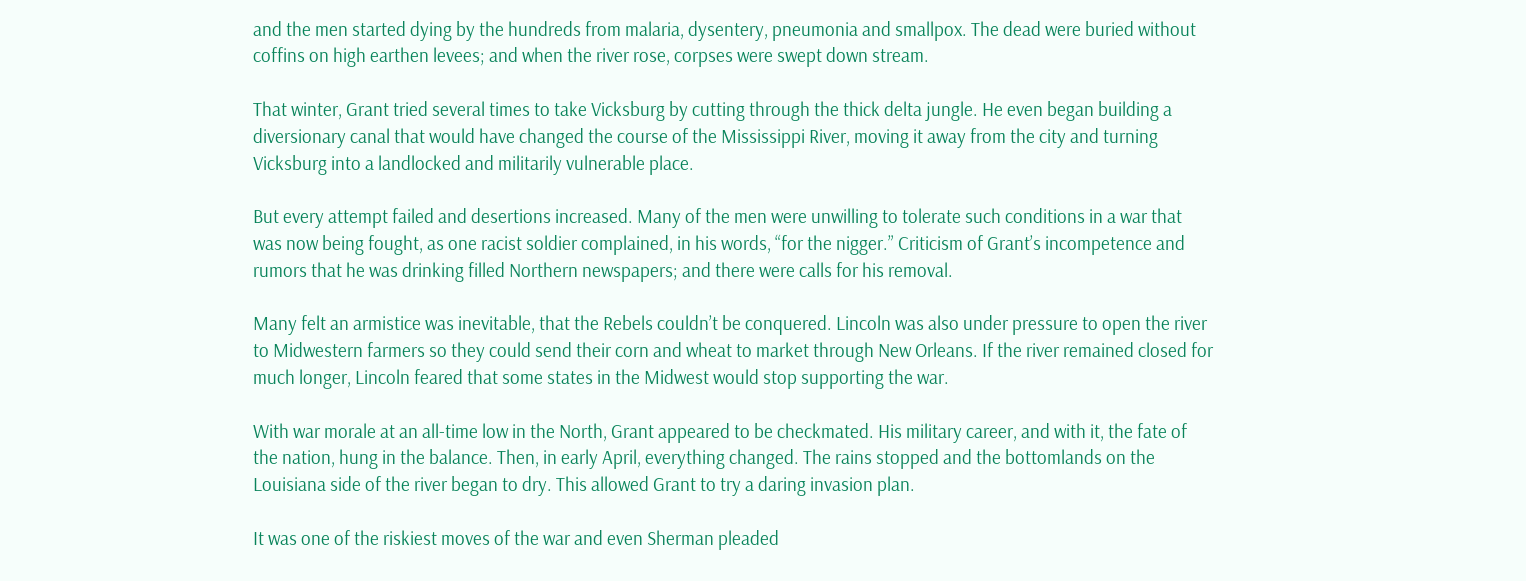and the men started dying by the hundreds from malaria, dysentery, pneumonia and smallpox. The dead were buried without coffins on high earthen levees; and when the river rose, corpses were swept down stream.

That winter, Grant tried several times to take Vicksburg by cutting through the thick delta jungle. He even began building a diversionary canal that would have changed the course of the Mississippi River, moving it away from the city and turning Vicksburg into a landlocked and militarily vulnerable place.

But every attempt failed and desertions increased. Many of the men were unwilling to tolerate such conditions in a war that was now being fought, as one racist soldier complained, in his words, “for the nigger.” Criticism of Grant’s incompetence and rumors that he was drinking filled Northern newspapers; and there were calls for his removal.

Many felt an armistice was inevitable, that the Rebels couldn’t be conquered. Lincoln was also under pressure to open the river to Midwestern farmers so they could send their corn and wheat to market through New Orleans. If the river remained closed for much longer, Lincoln feared that some states in the Midwest would stop supporting the war.

With war morale at an all-time low in the North, Grant appeared to be checkmated. His military career, and with it, the fate of the nation, hung in the balance. Then, in early April, everything changed. The rains stopped and the bottomlands on the Louisiana side of the river began to dry. This allowed Grant to try a daring invasion plan.

It was one of the riskiest moves of the war and even Sherman pleaded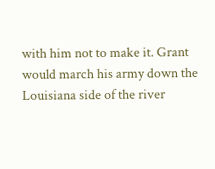with him not to make it. Grant would march his army down the Louisiana side of the river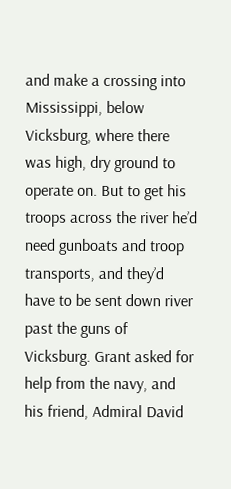and make a crossing into Mississippi, below Vicksburg, where there was high, dry ground to operate on. But to get his troops across the river he’d need gunboats and troop transports, and they’d have to be sent down river past the guns of Vicksburg. Grant asked for help from the navy, and his friend, Admiral David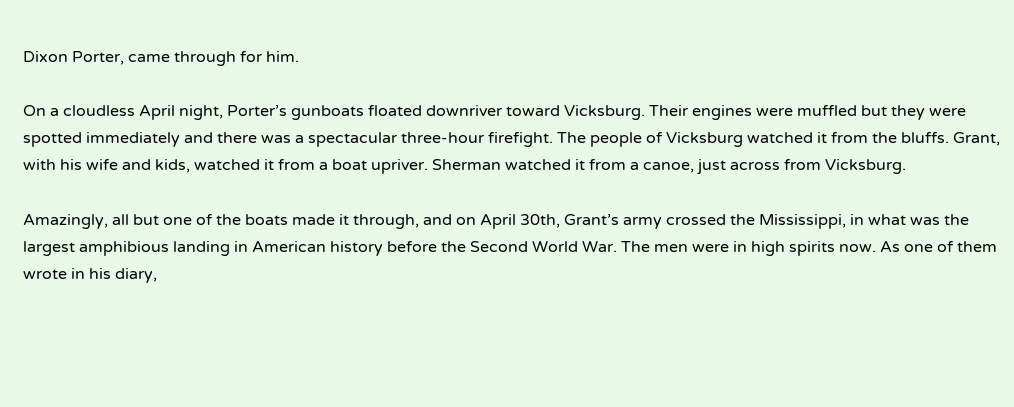Dixon Porter, came through for him.

On a cloudless April night, Porter’s gunboats floated downriver toward Vicksburg. Their engines were muffled but they were spotted immediately and there was a spectacular three-hour firefight. The people of Vicksburg watched it from the bluffs. Grant, with his wife and kids, watched it from a boat upriver. Sherman watched it from a canoe, just across from Vicksburg.

Amazingly, all but one of the boats made it through, and on April 30th, Grant’s army crossed the Mississippi, in what was the largest amphibious landing in American history before the Second World War. The men were in high spirits now. As one of them wrote in his diary,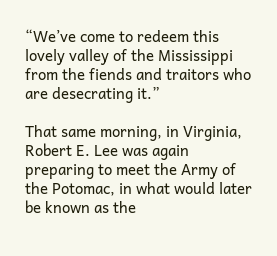“We’ve come to redeem this lovely valley of the Mississippi from the fiends and traitors who are desecrating it.”

That same morning, in Virginia, Robert E. Lee was again preparing to meet the Army of the Potomac, in what would later be known as the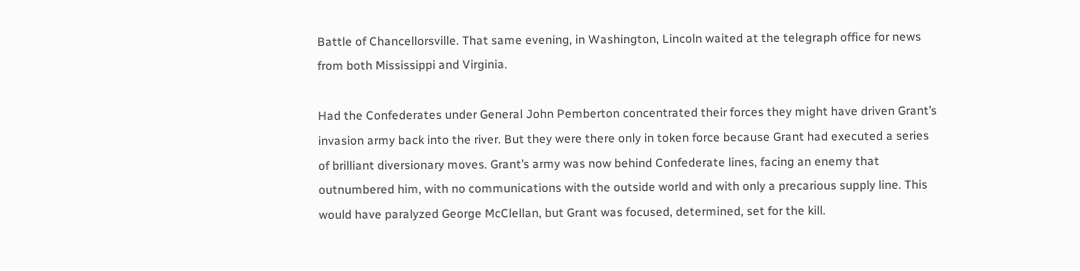Battle of Chancellorsville. That same evening, in Washington, Lincoln waited at the telegraph office for news from both Mississippi and Virginia.

Had the Confederates under General John Pemberton concentrated their forces they might have driven Grant’s invasion army back into the river. But they were there only in token force because Grant had executed a series of brilliant diversionary moves. Grant’s army was now behind Confederate lines, facing an enemy that outnumbered him, with no communications with the outside world and with only a precarious supply line. This would have paralyzed George McClellan, but Grant was focused, determined, set for the kill.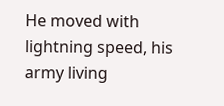He moved with lightning speed, his army living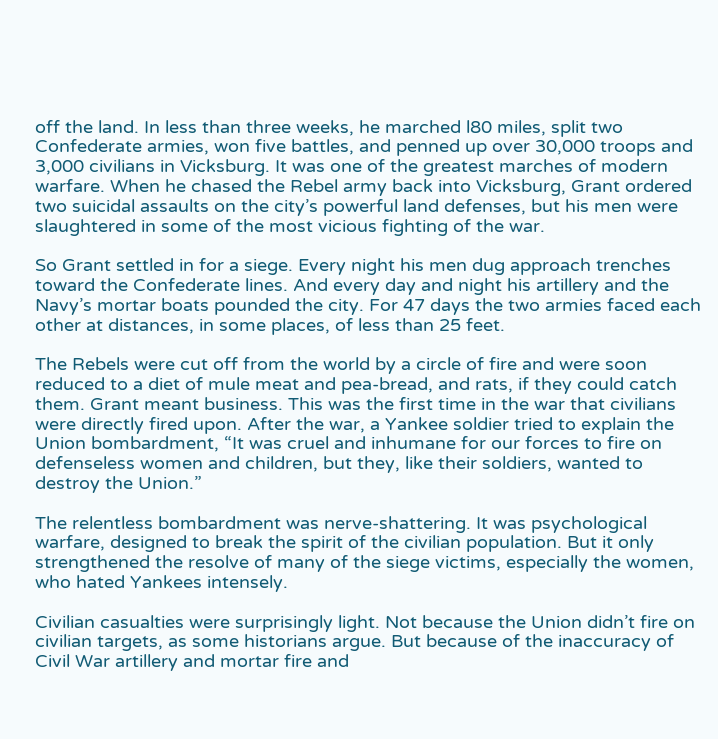off the land. In less than three weeks, he marched l80 miles, split two Confederate armies, won five battles, and penned up over 30,000 troops and 3,000 civilians in Vicksburg. It was one of the greatest marches of modern warfare. When he chased the Rebel army back into Vicksburg, Grant ordered two suicidal assaults on the city’s powerful land defenses, but his men were slaughtered in some of the most vicious fighting of the war.

So Grant settled in for a siege. Every night his men dug approach trenches toward the Confederate lines. And every day and night his artillery and the Navy’s mortar boats pounded the city. For 47 days the two armies faced each other at distances, in some places, of less than 25 feet.

The Rebels were cut off from the world by a circle of fire and were soon reduced to a diet of mule meat and pea-bread, and rats, if they could catch them. Grant meant business. This was the first time in the war that civilians were directly fired upon. After the war, a Yankee soldier tried to explain the Union bombardment, “It was cruel and inhumane for our forces to fire on defenseless women and children, but they, like their soldiers, wanted to destroy the Union.”

The relentless bombardment was nerve-shattering. It was psychological warfare, designed to break the spirit of the civilian population. But it only strengthened the resolve of many of the siege victims, especially the women, who hated Yankees intensely.

Civilian casualties were surprisingly light. Not because the Union didn’t fire on civilian targets, as some historians argue. But because of the inaccuracy of Civil War artillery and mortar fire and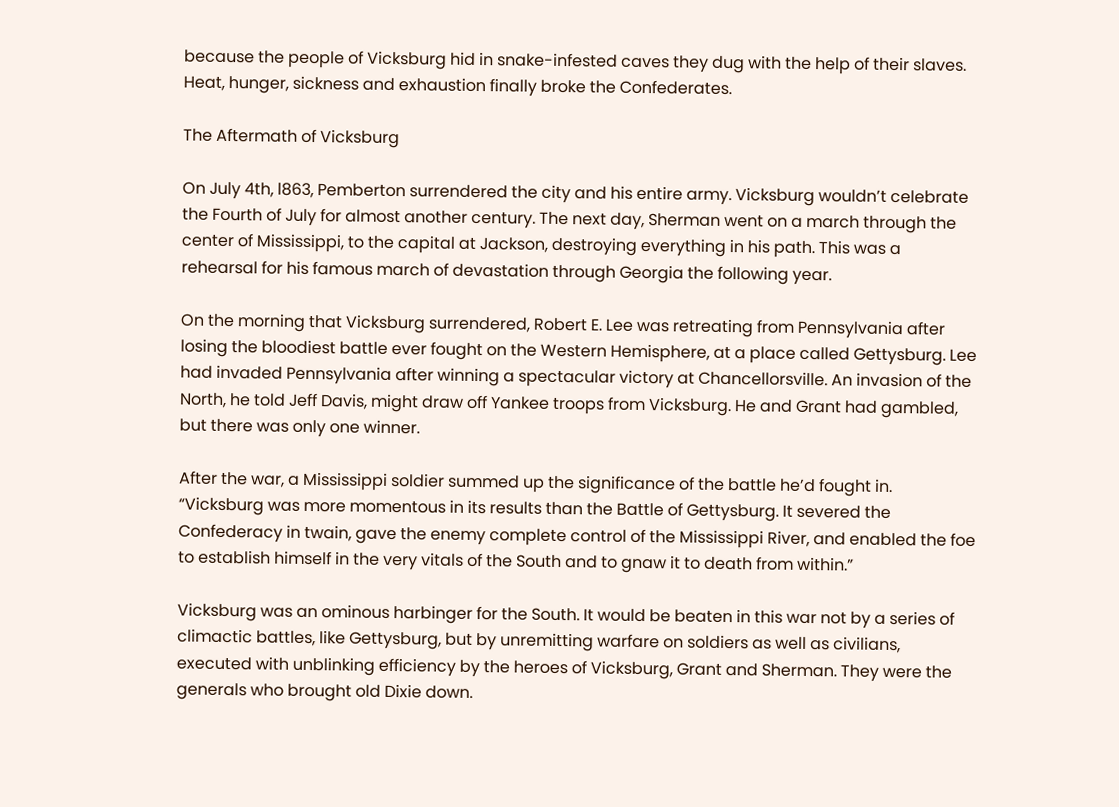because the people of Vicksburg hid in snake-infested caves they dug with the help of their slaves. Heat, hunger, sickness and exhaustion finally broke the Confederates.

The Aftermath of Vicksburg

On July 4th, l863, Pemberton surrendered the city and his entire army. Vicksburg wouldn’t celebrate the Fourth of July for almost another century. The next day, Sherman went on a march through the center of Mississippi, to the capital at Jackson, destroying everything in his path. This was a rehearsal for his famous march of devastation through Georgia the following year.

On the morning that Vicksburg surrendered, Robert E. Lee was retreating from Pennsylvania after losing the bloodiest battle ever fought on the Western Hemisphere, at a place called Gettysburg. Lee had invaded Pennsylvania after winning a spectacular victory at Chancellorsville. An invasion of the North, he told Jeff Davis, might draw off Yankee troops from Vicksburg. He and Grant had gambled, but there was only one winner.

After the war, a Mississippi soldier summed up the significance of the battle he’d fought in. “Vicksburg was more momentous in its results than the Battle of Gettysburg. It severed the Confederacy in twain, gave the enemy complete control of the Mississippi River, and enabled the foe to establish himself in the very vitals of the South and to gnaw it to death from within.”

Vicksburg was an ominous harbinger for the South. It would be beaten in this war not by a series of climactic battles, like Gettysburg, but by unremitting warfare on soldiers as well as civilians, executed with unblinking efficiency by the heroes of Vicksburg, Grant and Sherman. They were the generals who brought old Dixie down.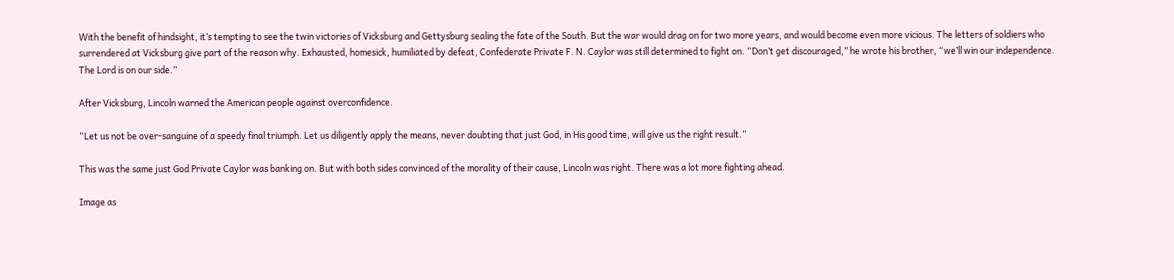With the benefit of hindsight, it’s tempting to see the twin victories of Vicksburg and Gettysburg sealing the fate of the South. But the war would drag on for two more years, and would become even more vicious. The letters of soldiers who surrendered at Vicksburg give part of the reason why. Exhausted, homesick, humiliated by defeat, Confederate Private F. N. Caylor was still determined to fight on. “Don’t get discouraged,” he wrote his brother, “we’ll win our independence. The Lord is on our side.”

After Vicksburg, Lincoln warned the American people against overconfidence.

“Let us not be over-sanguine of a speedy final triumph. Let us diligently apply the means, never doubting that just God, in His good time, will give us the right result.”

This was the same just God Private Caylor was banking on. But with both sides convinced of the morality of their cause, Lincoln was right. There was a lot more fighting ahead.

Image as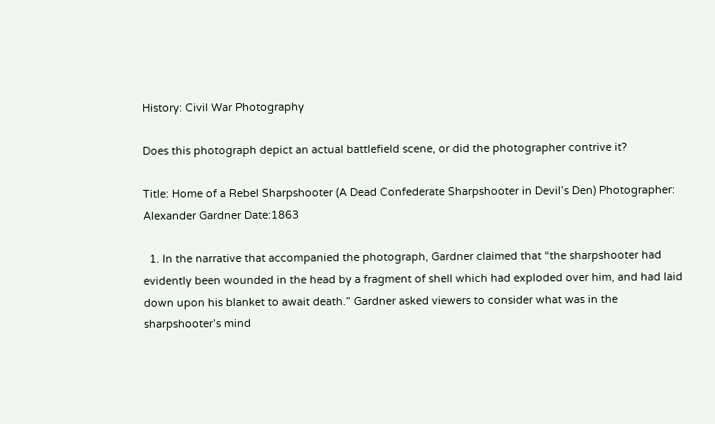History: Civil War Photography

Does this photograph depict an actual battlefield scene, or did the photographer contrive it?

Title: Home of a Rebel Sharpshooter (A Dead Confederate Sharpshooter in Devil’s Den) Photographer: Alexander Gardner Date:1863

  1. In the narrative that accompanied the photograph, Gardner claimed that “the sharpshooter had evidently been wounded in the head by a fragment of shell which had exploded over him, and had laid down upon his blanket to await death.” Gardner asked viewers to consider what was in the sharpshooter’s mind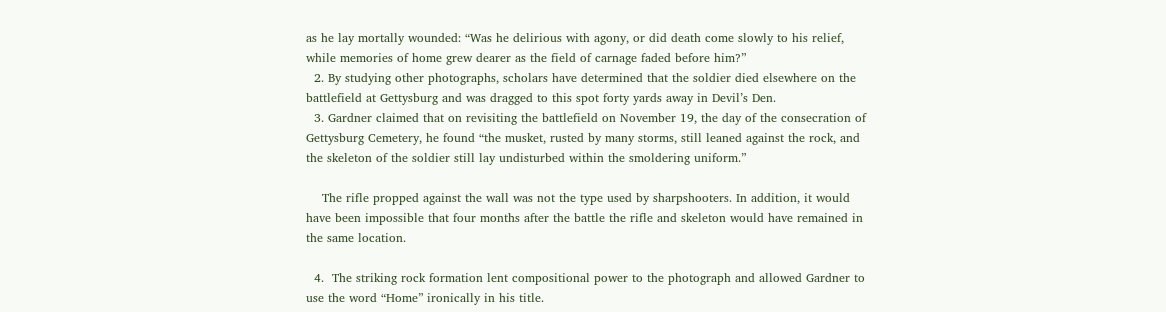as he lay mortally wounded: “Was he delirious with agony, or did death come slowly to his relief, while memories of home grew dearer as the field of carnage faded before him?”
  2. By studying other photographs, scholars have determined that the soldier died elsewhere on the battlefield at Gettysburg and was dragged to this spot forty yards away in Devil’s Den.
  3. Gardner claimed that on revisiting the battlefield on November 19, the day of the consecration of Gettysburg Cemetery, he found “the musket, rusted by many storms, still leaned against the rock, and the skeleton of the soldier still lay undisturbed within the smoldering uniform.”

    The rifle propped against the wall was not the type used by sharpshooters. In addition, it would have been impossible that four months after the battle the rifle and skeleton would have remained in the same location.

  4.  The striking rock formation lent compositional power to the photograph and allowed Gardner to use the word “Home” ironically in his title.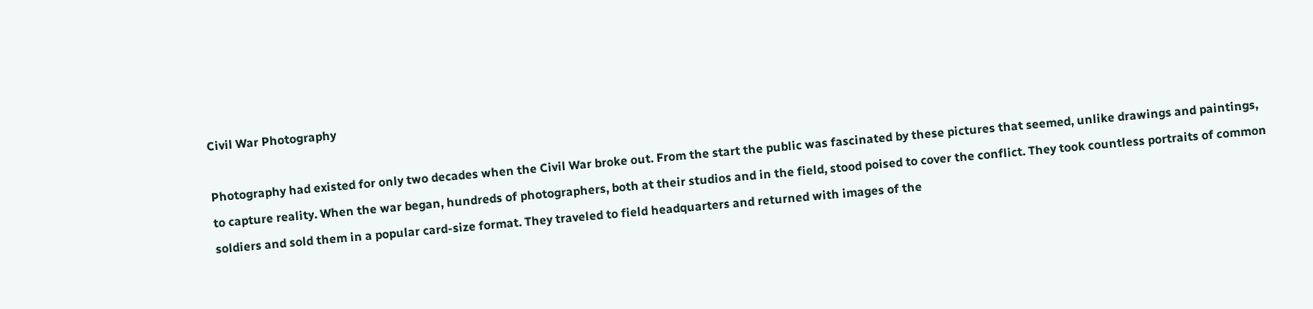Civil War Photography

Photography had existed for only two decades when the Civil War broke out. From the start the public was fascinated by these pictures that seemed, unlike drawings and paintings, to capture reality. When the war began, hundreds of photographers, both at their studios and in the field, stood poised to cover the conflict. They took countless portraits of common soldiers and sold them in a popular card-size format. They traveled to field headquarters and returned with images of the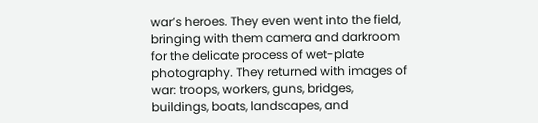war’s heroes. They even went into the field, bringing with them camera and darkroom for the delicate process of wet-plate photography. They returned with images of war: troops, workers, guns, bridges, buildings, boats, landscapes, and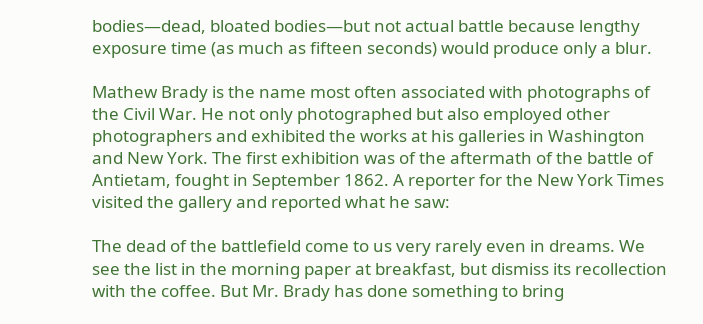bodies—dead, bloated bodies—but not actual battle because lengthy exposure time (as much as fifteen seconds) would produce only a blur.

Mathew Brady is the name most often associated with photographs of the Civil War. He not only photographed but also employed other photographers and exhibited the works at his galleries in Washington and New York. The first exhibition was of the aftermath of the battle of Antietam, fought in September 1862. A reporter for the New York Times visited the gallery and reported what he saw:

The dead of the battlefield come to us very rarely even in dreams. We see the list in the morning paper at breakfast, but dismiss its recollection with the coffee. But Mr. Brady has done something to bring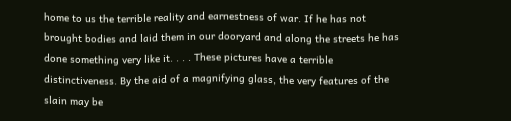home to us the terrible reality and earnestness of war. If he has not brought bodies and laid them in our dooryard and along the streets he has done something very like it. . . . These pictures have a terrible distinctiveness. By the aid of a magnifying glass, the very features of the slain may be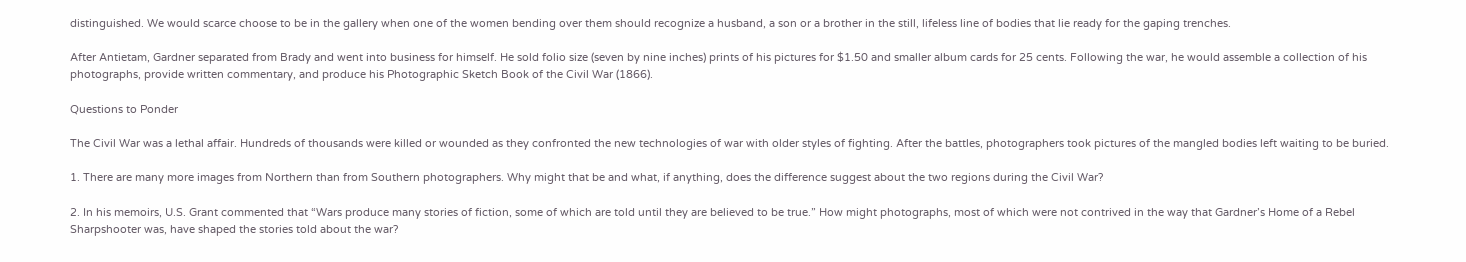distinguished. We would scarce choose to be in the gallery when one of the women bending over them should recognize a husband, a son or a brother in the still, lifeless line of bodies that lie ready for the gaping trenches.

After Antietam, Gardner separated from Brady and went into business for himself. He sold folio size (seven by nine inches) prints of his pictures for $1.50 and smaller album cards for 25 cents. Following the war, he would assemble a collection of his photographs, provide written commentary, and produce his Photographic Sketch Book of the Civil War (1866).

Questions to Ponder

The Civil War was a lethal affair. Hundreds of thousands were killed or wounded as they confronted the new technologies of war with older styles of fighting. After the battles, photographers took pictures of the mangled bodies left waiting to be buried.

1. There are many more images from Northern than from Southern photographers. Why might that be and what, if anything, does the difference suggest about the two regions during the Civil War?

2. In his memoirs, U.S. Grant commented that “Wars produce many stories of fiction, some of which are told until they are believed to be true.” How might photographs, most of which were not contrived in the way that Gardner’s Home of a Rebel Sharpshooter was, have shaped the stories told about the war?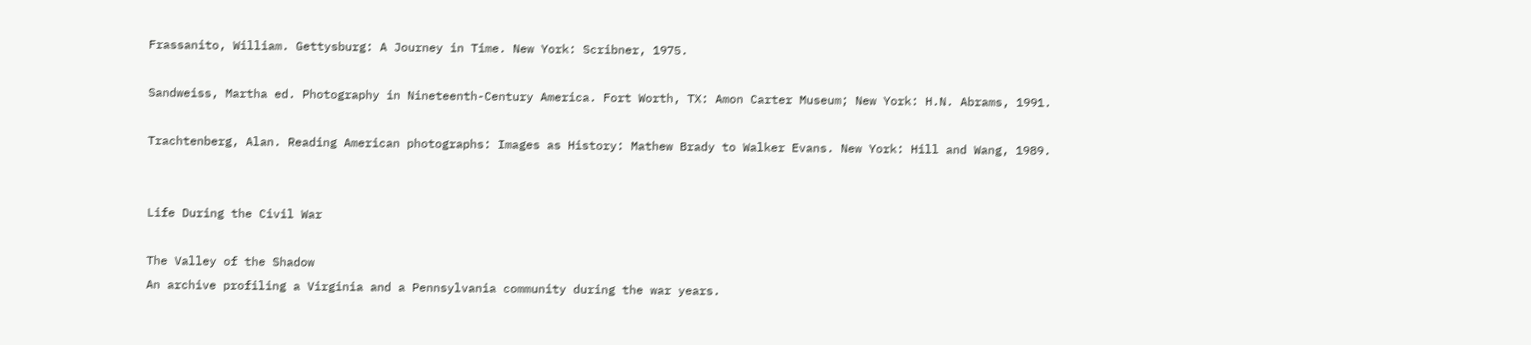Frassanito, William. Gettysburg: A Journey in Time. New York: Scribner, 1975.

Sandweiss, Martha ed. Photography in Nineteenth-Century America. Fort Worth, TX: Amon Carter Museum; New York: H.N. Abrams, 1991.

Trachtenberg, Alan. Reading American photographs: Images as History: Mathew Brady to Walker Evans. New York: Hill and Wang, 1989.


Life During the Civil War

The Valley of the Shadow
An archive profiling a Virginia and a Pennsylvania community during the war years.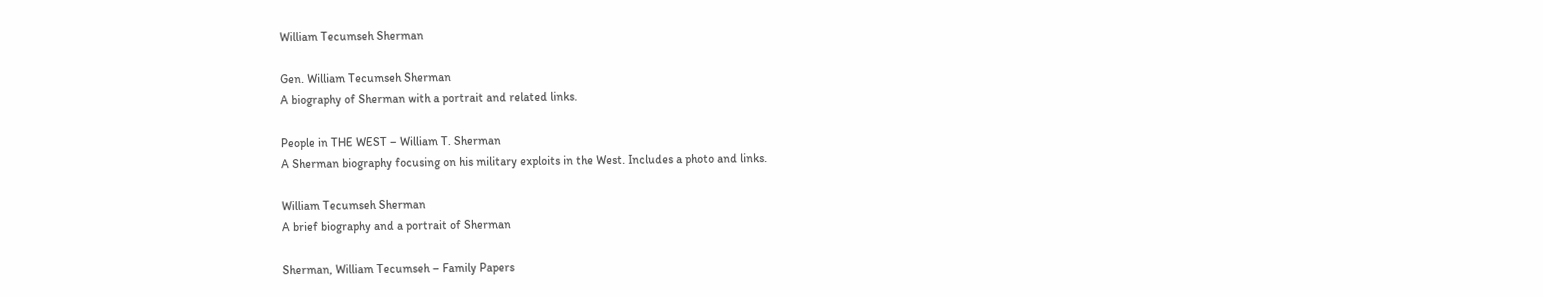William Tecumseh Sherman

Gen. William Tecumseh Sherman
A biography of Sherman with a portrait and related links.

People in THE WEST – William T. Sherman
A Sherman biography focusing on his military exploits in the West. Includes a photo and links.

William Tecumseh Sherman
A brief biography and a portrait of Sherman

Sherman, William Tecumseh – Family Papers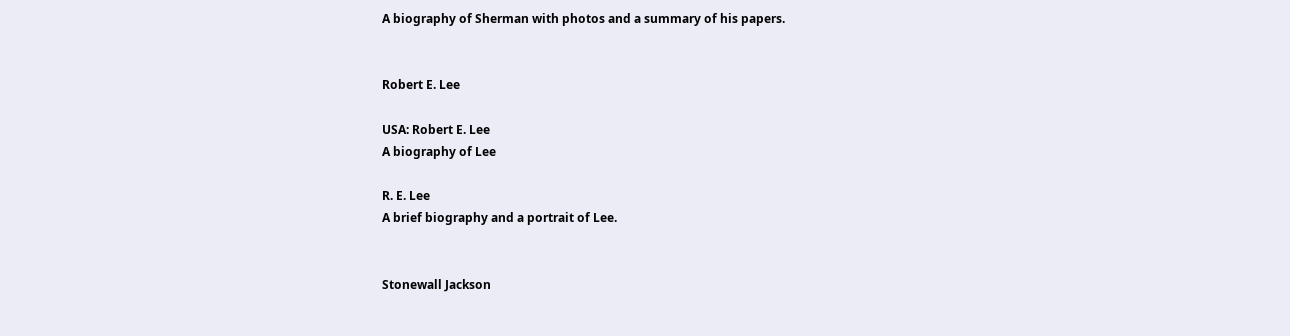A biography of Sherman with photos and a summary of his papers.


Robert E. Lee

USA: Robert E. Lee
A biography of Lee

R. E. Lee
A brief biography and a portrait of Lee.


Stonewall Jackson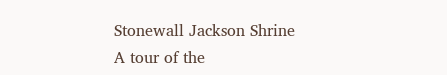Stonewall Jackson Shrine
A tour of the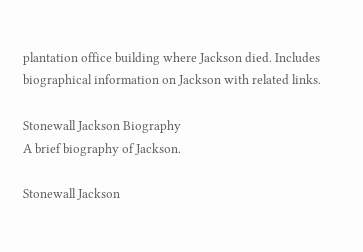plantation office building where Jackson died. Includes biographical information on Jackson with related links.

Stonewall Jackson Biography
A brief biography of Jackson.

Stonewall Jackson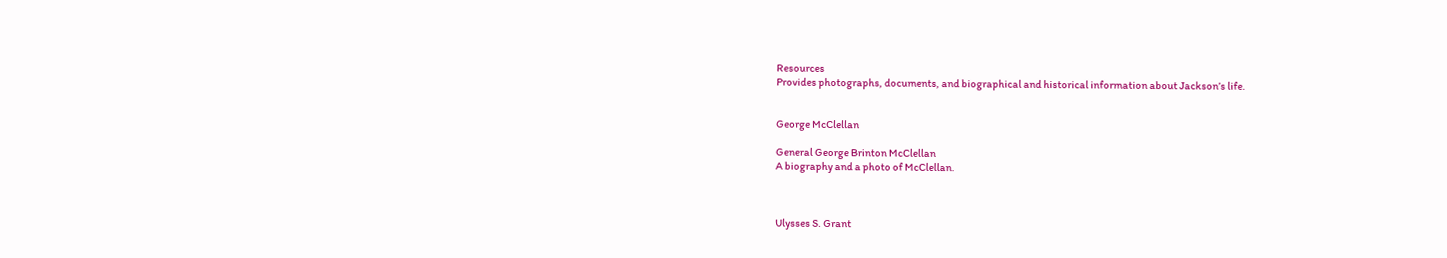Resources
Provides photographs, documents, and biographical and historical information about Jackson’s life.


George McClellan

General George Brinton McClellan
A biography and a photo of McClellan.



Ulysses S. Grant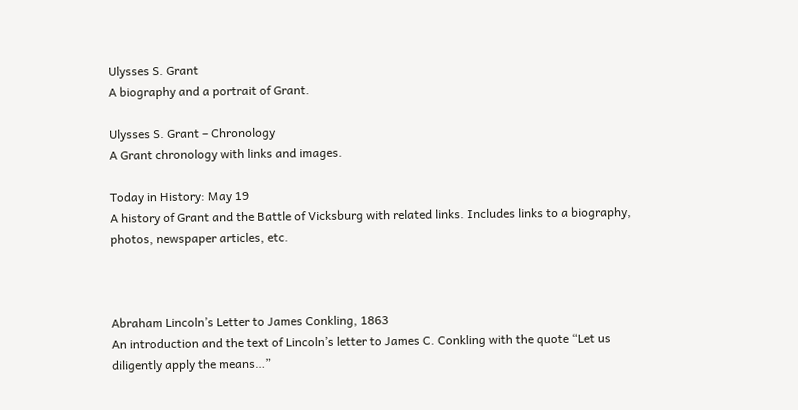Ulysses S. Grant
A biography and a portrait of Grant.

Ulysses S. Grant – Chronology
A Grant chronology with links and images.

Today in History: May 19
A history of Grant and the Battle of Vicksburg with related links. Includes links to a biography, photos, newspaper articles, etc.



Abraham Lincoln’s Letter to James Conkling, 1863
An introduction and the text of Lincoln’s letter to James C. Conkling with the quote “Let us diligently apply the means…”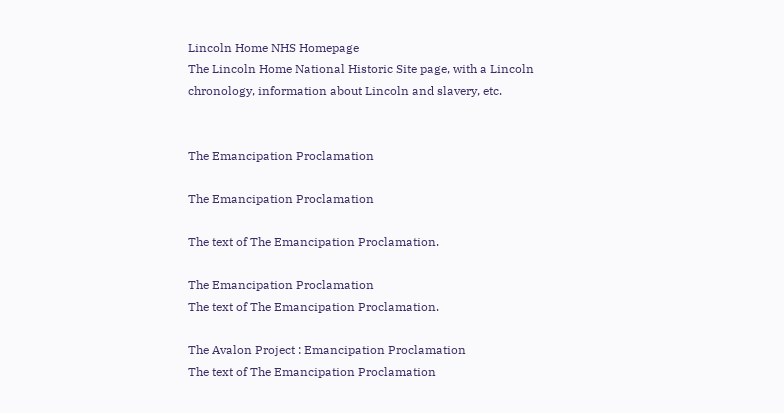Lincoln Home NHS Homepage
The Lincoln Home National Historic Site page, with a Lincoln chronology, information about Lincoln and slavery, etc.


The Emancipation Proclamation

The Emancipation Proclamation

The text of The Emancipation Proclamation.

The Emancipation Proclamation
The text of The Emancipation Proclamation.

The Avalon Project : Emancipation Proclamation
The text of The Emancipation Proclamation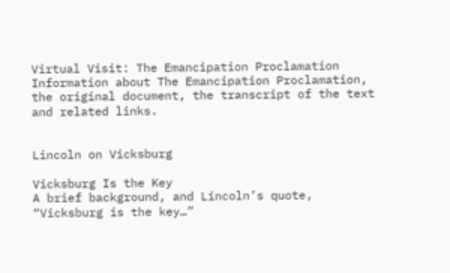Virtual Visit: The Emancipation Proclamation
Information about The Emancipation Proclamation, the original document, the transcript of the text and related links.


Lincoln on Vicksburg

Vicksburg Is the Key
A brief background, and Lincoln’s quote, “Vicksburg is the key…”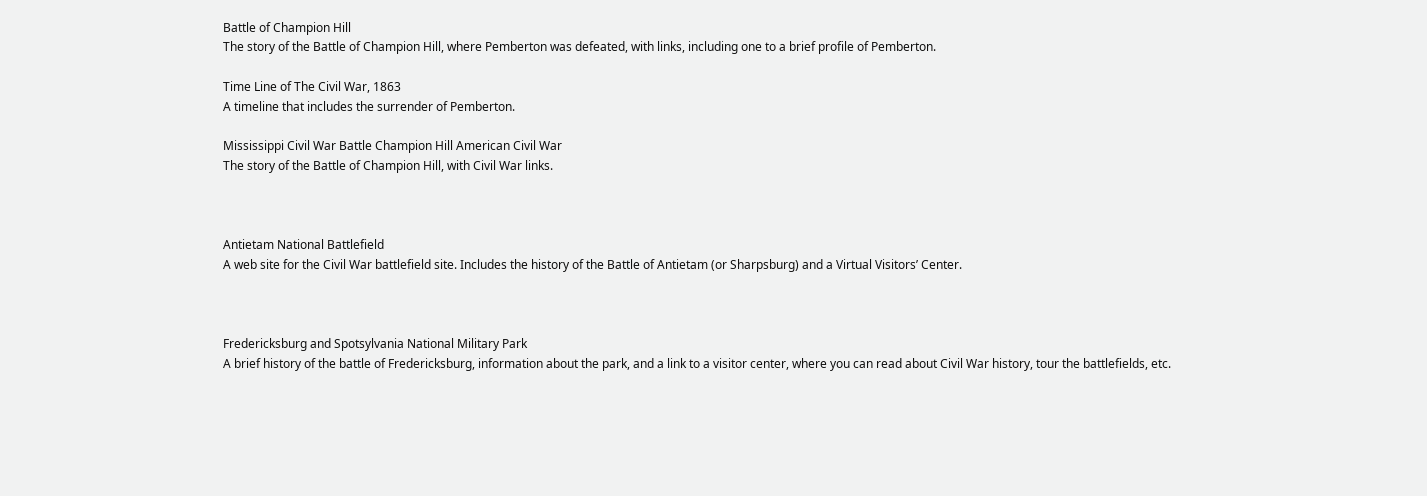Battle of Champion Hill
The story of the Battle of Champion Hill, where Pemberton was defeated, with links, including one to a brief profile of Pemberton.

Time Line of The Civil War, 1863
A timeline that includes the surrender of Pemberton.

Mississippi Civil War Battle Champion Hill American Civil War
The story of the Battle of Champion Hill, with Civil War links.



Antietam National Battlefield
A web site for the Civil War battlefield site. Includes the history of the Battle of Antietam (or Sharpsburg) and a Virtual Visitors’ Center.



Fredericksburg and Spotsylvania National Military Park
A brief history of the battle of Fredericksburg, information about the park, and a link to a visitor center, where you can read about Civil War history, tour the battlefields, etc.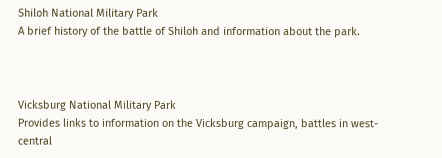Shiloh National Military Park
A brief history of the battle of Shiloh and information about the park.



Vicksburg National Military Park
Provides links to information on the Vicksburg campaign, battles in west-central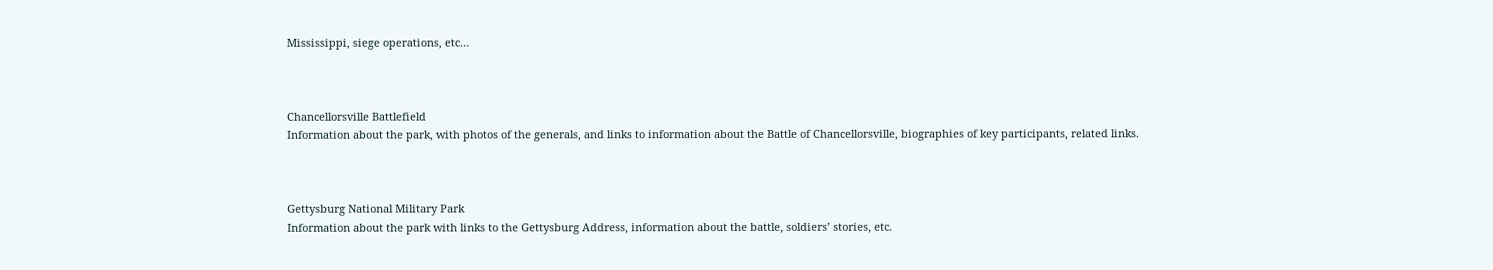Mississippi, siege operations, etc…



Chancellorsville Battlefield
Information about the park, with photos of the generals, and links to information about the Battle of Chancellorsville, biographies of key participants, related links.



Gettysburg National Military Park
Information about the park with links to the Gettysburg Address, information about the battle, soldiers’ stories, etc.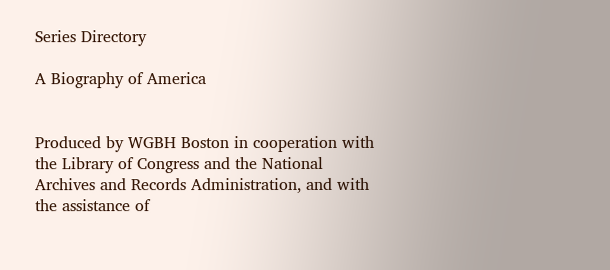Series Directory

A Biography of America


Produced by WGBH Boston in cooperation with the Library of Congress and the National Archives and Records Administration, and with the assistance of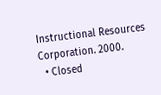Instructional Resources Corporation. 2000.
  • Closed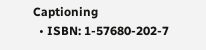Captioning
  • ISBN: 1-57680-202-7